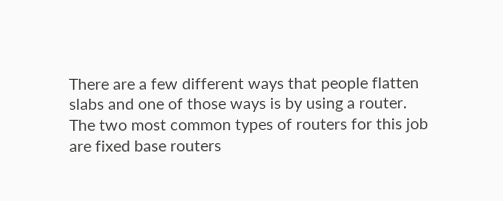There are a few different ways that people flatten slabs and one of those ways is by using a router. The two most common types of routers for this job are fixed base routers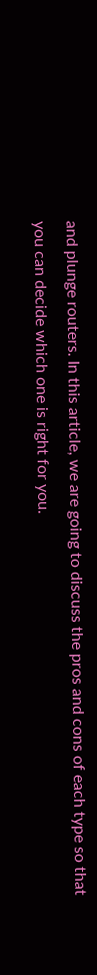and plunge routers. In this article, we are going to discuss the pros and cons of each type so that you can decide which one is right for you.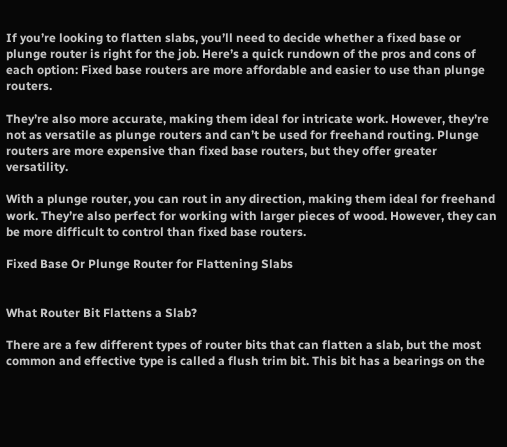If you’re looking to flatten slabs, you’ll need to decide whether a fixed base or plunge router is right for the job. Here’s a quick rundown of the pros and cons of each option: Fixed base routers are more affordable and easier to use than plunge routers.

They’re also more accurate, making them ideal for intricate work. However, they’re not as versatile as plunge routers and can’t be used for freehand routing. Plunge routers are more expensive than fixed base routers, but they offer greater versatility.

With a plunge router, you can rout in any direction, making them ideal for freehand work. They’re also perfect for working with larger pieces of wood. However, they can be more difficult to control than fixed base routers.

Fixed Base Or Plunge Router for Flattening Slabs


What Router Bit Flattens a Slab?

There are a few different types of router bits that can flatten a slab, but the most common and effective type is called a flush trim bit. This bit has a bearings on the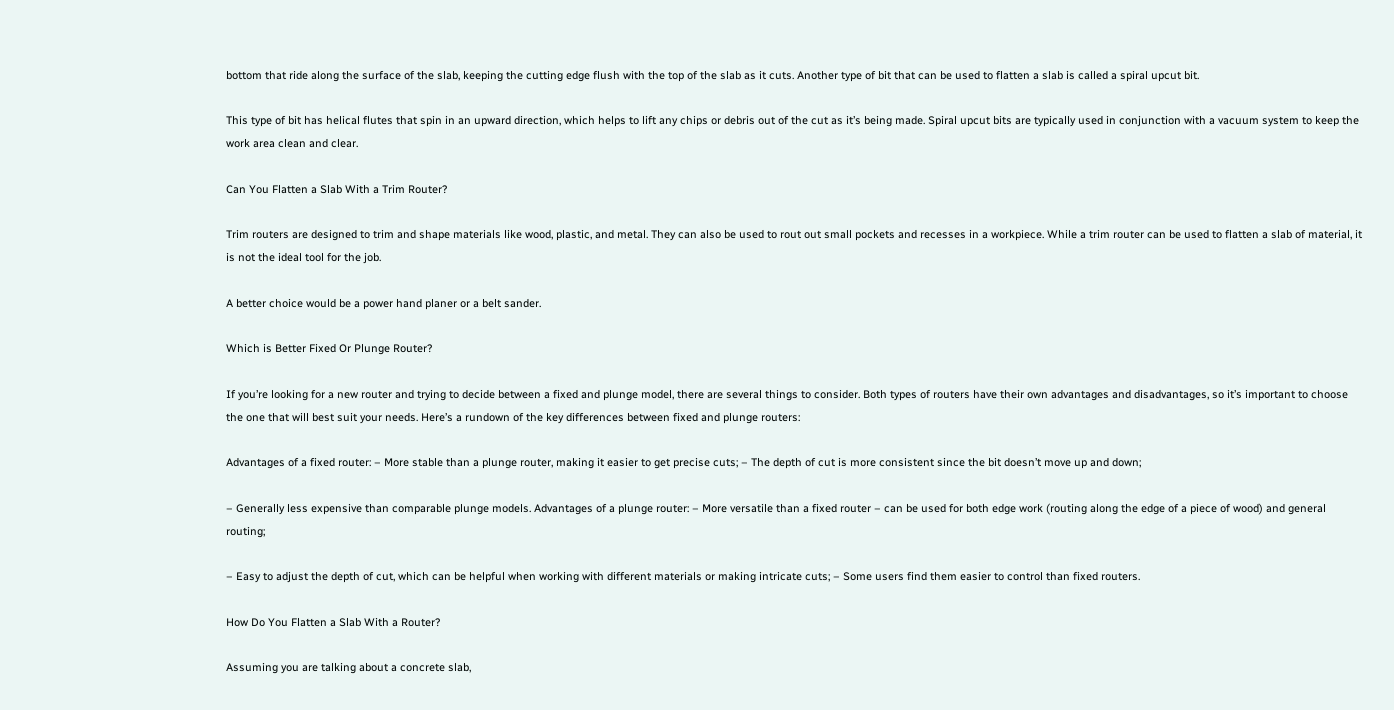bottom that ride along the surface of the slab, keeping the cutting edge flush with the top of the slab as it cuts. Another type of bit that can be used to flatten a slab is called a spiral upcut bit.

This type of bit has helical flutes that spin in an upward direction, which helps to lift any chips or debris out of the cut as it’s being made. Spiral upcut bits are typically used in conjunction with a vacuum system to keep the work area clean and clear.

Can You Flatten a Slab With a Trim Router?

Trim routers are designed to trim and shape materials like wood, plastic, and metal. They can also be used to rout out small pockets and recesses in a workpiece. While a trim router can be used to flatten a slab of material, it is not the ideal tool for the job.

A better choice would be a power hand planer or a belt sander.

Which is Better Fixed Or Plunge Router?

If you’re looking for a new router and trying to decide between a fixed and plunge model, there are several things to consider. Both types of routers have their own advantages and disadvantages, so it’s important to choose the one that will best suit your needs. Here’s a rundown of the key differences between fixed and plunge routers:

Advantages of a fixed router: – More stable than a plunge router, making it easier to get precise cuts; – The depth of cut is more consistent since the bit doesn’t move up and down;

– Generally less expensive than comparable plunge models. Advantages of a plunge router: – More versatile than a fixed router – can be used for both edge work (routing along the edge of a piece of wood) and general routing;

– Easy to adjust the depth of cut, which can be helpful when working with different materials or making intricate cuts; – Some users find them easier to control than fixed routers.

How Do You Flatten a Slab With a Router?

Assuming you are talking about a concrete slab,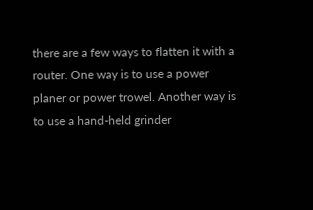there are a few ways to flatten it with a router. One way is to use a power planer or power trowel. Another way is to use a hand-held grinder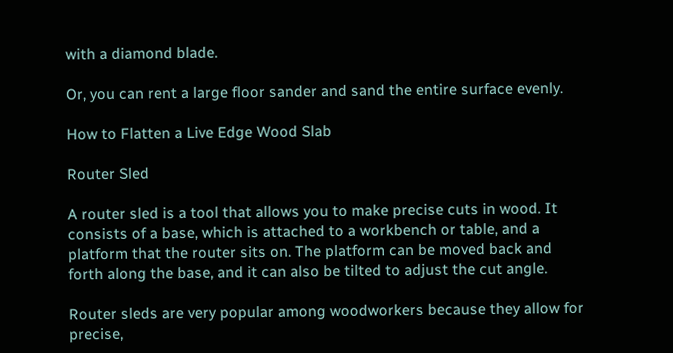with a diamond blade.

Or, you can rent a large floor sander and sand the entire surface evenly.

How to Flatten a Live Edge Wood Slab

Router Sled

A router sled is a tool that allows you to make precise cuts in wood. It consists of a base, which is attached to a workbench or table, and a platform that the router sits on. The platform can be moved back and forth along the base, and it can also be tilted to adjust the cut angle.

Router sleds are very popular among woodworkers because they allow for precise,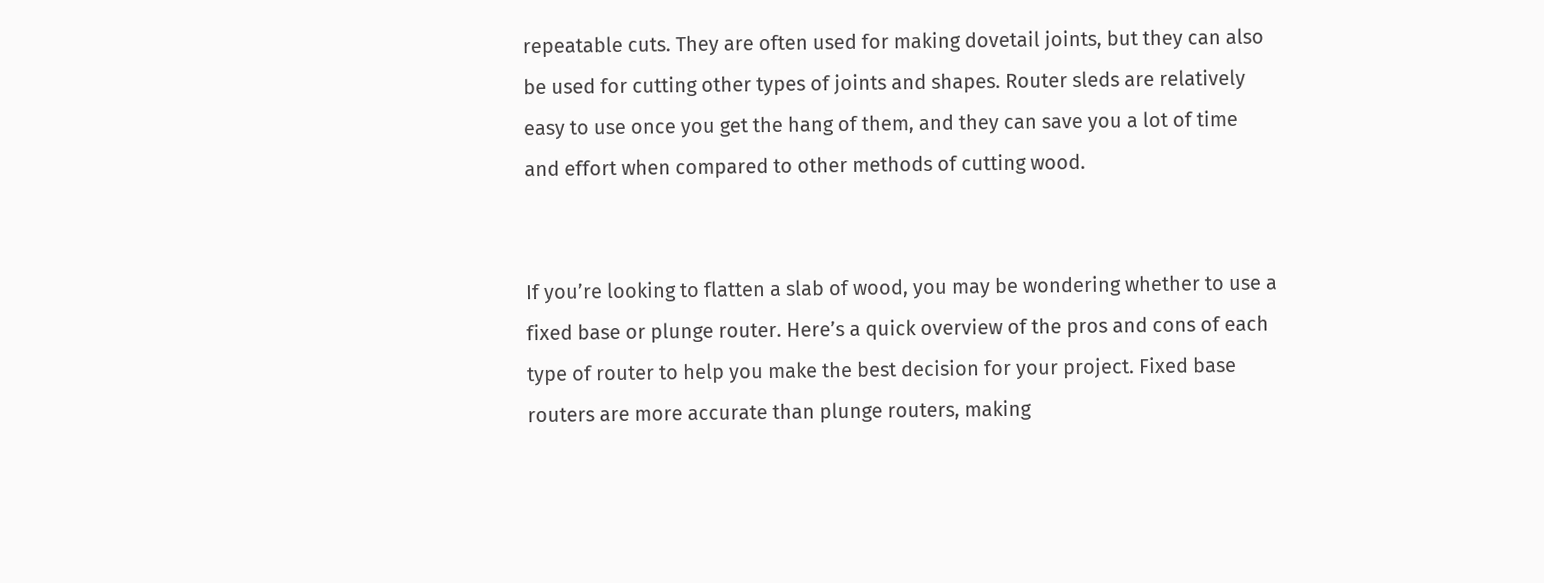repeatable cuts. They are often used for making dovetail joints, but they can also be used for cutting other types of joints and shapes. Router sleds are relatively easy to use once you get the hang of them, and they can save you a lot of time and effort when compared to other methods of cutting wood.


If you’re looking to flatten a slab of wood, you may be wondering whether to use a fixed base or plunge router. Here’s a quick overview of the pros and cons of each type of router to help you make the best decision for your project. Fixed base routers are more accurate than plunge routers, making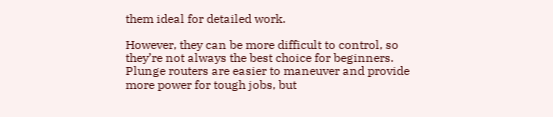them ideal for detailed work.

However, they can be more difficult to control, so they’re not always the best choice for beginners. Plunge routers are easier to maneuver and provide more power for tough jobs, but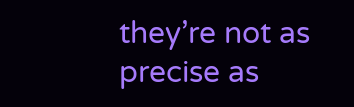they’re not as precise as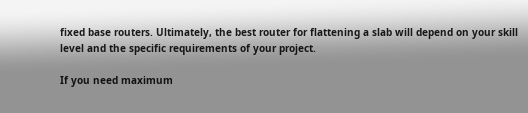fixed base routers. Ultimately, the best router for flattening a slab will depend on your skill level and the specific requirements of your project.

If you need maximum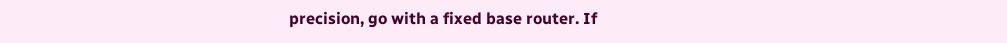precision, go with a fixed base router. If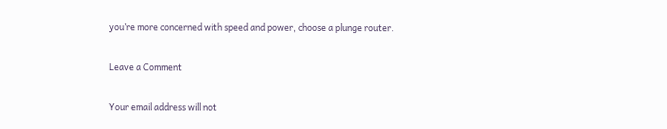you’re more concerned with speed and power, choose a plunge router.

Leave a Comment

Your email address will not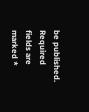be published. Required fields are marked *